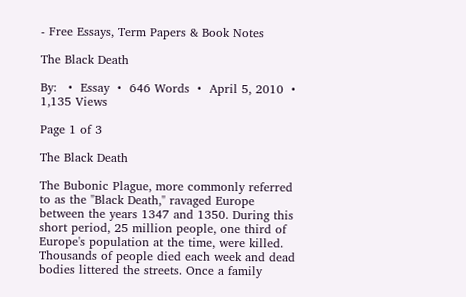- Free Essays, Term Papers & Book Notes

The Black Death

By:   •  Essay  •  646 Words  •  April 5, 2010  •  1,135 Views

Page 1 of 3

The Black Death

The Bubonic Plague, more commonly referred to as the "Black Death," ravaged Europe between the years 1347 and 1350. During this short period, 25 million people, one third of Europe's population at the time, were killed. Thousands of people died each week and dead bodies littered the streets. Once a family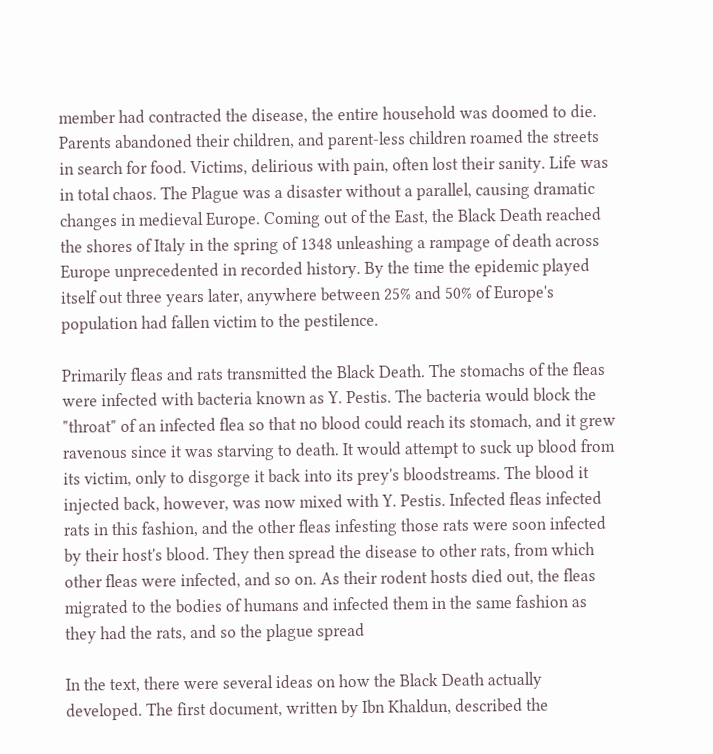member had contracted the disease, the entire household was doomed to die. Parents abandoned their children, and parent-less children roamed the streets in search for food. Victims, delirious with pain, often lost their sanity. Life was in total chaos. The Plague was a disaster without a parallel, causing dramatic changes in medieval Europe. Coming out of the East, the Black Death reached the shores of Italy in the spring of 1348 unleashing a rampage of death across Europe unprecedented in recorded history. By the time the epidemic played itself out three years later, anywhere between 25% and 50% of Europe's population had fallen victim to the pestilence.

Primarily fleas and rats transmitted the Black Death. The stomachs of the fleas were infected with bacteria known as Y. Pestis. The bacteria would block the "throat" of an infected flea so that no blood could reach its stomach, and it grew ravenous since it was starving to death. It would attempt to suck up blood from its victim, only to disgorge it back into its prey's bloodstreams. The blood it injected back, however, was now mixed with Y. Pestis. Infected fleas infected rats in this fashion, and the other fleas infesting those rats were soon infected by their host's blood. They then spread the disease to other rats, from which other fleas were infected, and so on. As their rodent hosts died out, the fleas migrated to the bodies of humans and infected them in the same fashion as they had the rats, and so the plague spread

In the text, there were several ideas on how the Black Death actually developed. The first document, written by Ibn Khaldun, described the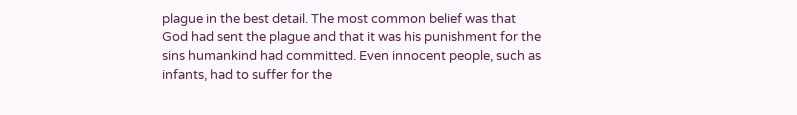plague in the best detail. The most common belief was that God had sent the plague and that it was his punishment for the sins humankind had committed. Even innocent people, such as infants, had to suffer for the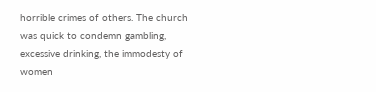horrible crimes of others. The church was quick to condemn gambling, excessive drinking, the immodesty of women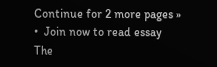Continue for 2 more pages »  •  Join now to read essay The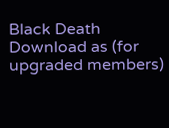Black Death
Download as (for upgraded members)